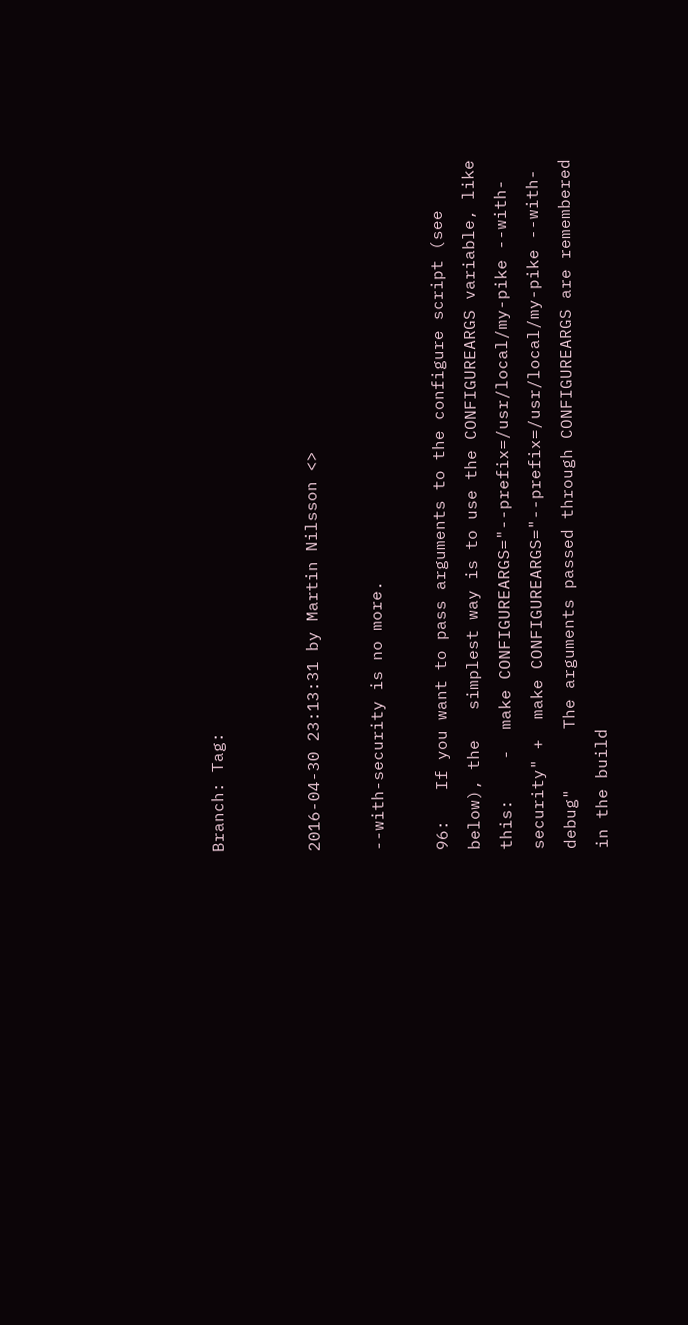Branch: Tag:


2016-04-30 23:13:31 by Martin Nilsson <>

--with-security is no more.

96:   If you want to pass arguments to the configure script (see below), the   simplest way is to use the CONFIGUREARGS variable, like this:    -  make CONFIGUREARGS="--prefix=/usr/local/my-pike --with-security" +  make CONFIGUREARGS="--prefix=/usr/local/my-pike --with-debug"      The arguments passed through CONFIGUREARGS are remembered in the build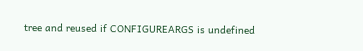tree and reused if CONFIGUREARGS is undefined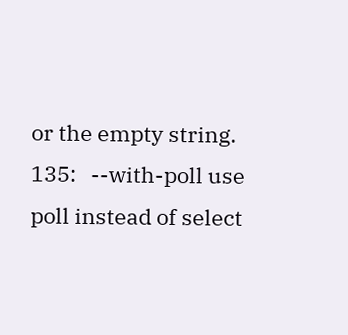or the empty string.
135:   --with-poll use poll instead of select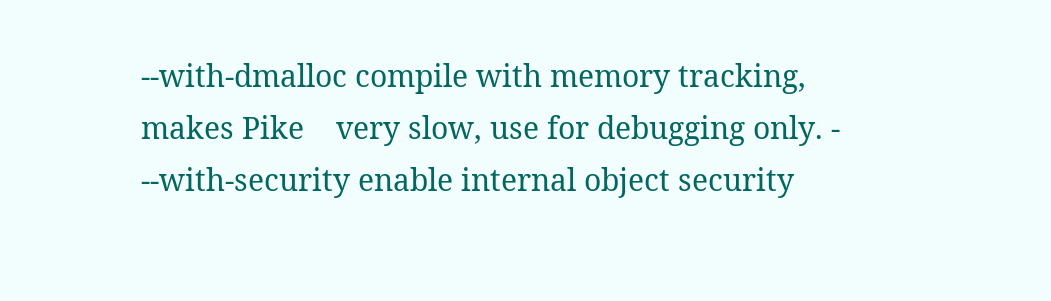--with-dmalloc compile with memory tracking, makes Pike    very slow, use for debugging only. - --with-security enable internal object security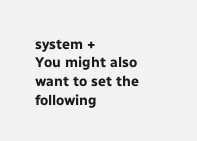system +          You might also want to set the following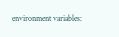environment variables: